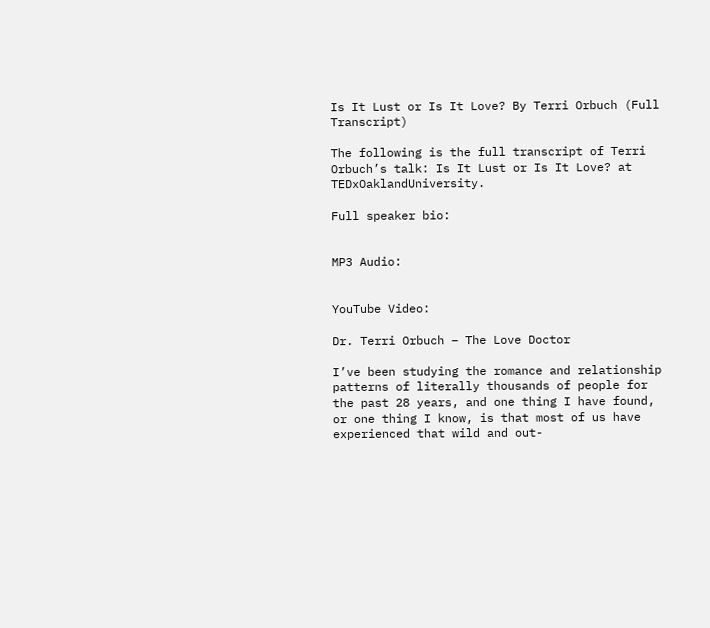Is It Lust or Is It Love? By Terri Orbuch (Full Transcript)

The following is the full transcript of Terri Orbuch’s talk: Is It Lust or Is It Love? at TEDxOaklandUniversity.

Full speaker bio:


MP3 Audio:


YouTube Video:

Dr. Terri Orbuch – The Love Doctor

I’ve been studying the romance and relationship patterns of literally thousands of people for the past 28 years, and one thing I have found, or one thing I know, is that most of us have experienced that wild and out-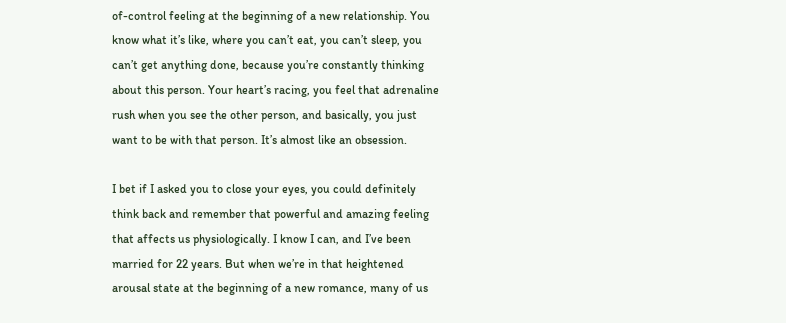of-control feeling at the beginning of a new relationship. You know what it’s like, where you can’t eat, you can’t sleep, you can’t get anything done, because you’re constantly thinking about this person. Your heart’s racing, you feel that adrenaline rush when you see the other person, and basically, you just want to be with that person. It’s almost like an obsession.

I bet if I asked you to close your eyes, you could definitely think back and remember that powerful and amazing feeling that affects us physiologically. I know I can, and I’ve been married for 22 years. But when we’re in that heightened arousal state at the beginning of a new romance, many of us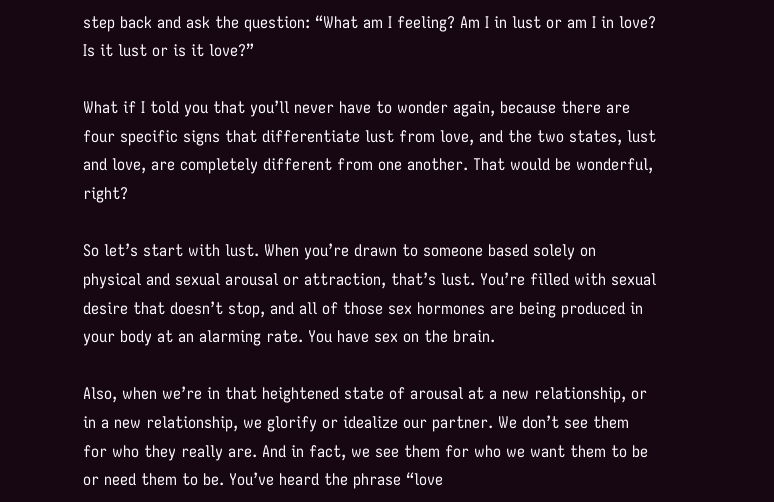step back and ask the question: “What am I feeling? Am I in lust or am I in love? Is it lust or is it love?”

What if I told you that you’ll never have to wonder again, because there are four specific signs that differentiate lust from love, and the two states, lust and love, are completely different from one another. That would be wonderful, right?

So let’s start with lust. When you’re drawn to someone based solely on physical and sexual arousal or attraction, that’s lust. You’re filled with sexual desire that doesn’t stop, and all of those sex hormones are being produced in your body at an alarming rate. You have sex on the brain.

Also, when we’re in that heightened state of arousal at a new relationship, or in a new relationship, we glorify or idealize our partner. We don’t see them for who they really are. And in fact, we see them for who we want them to be or need them to be. You’ve heard the phrase “love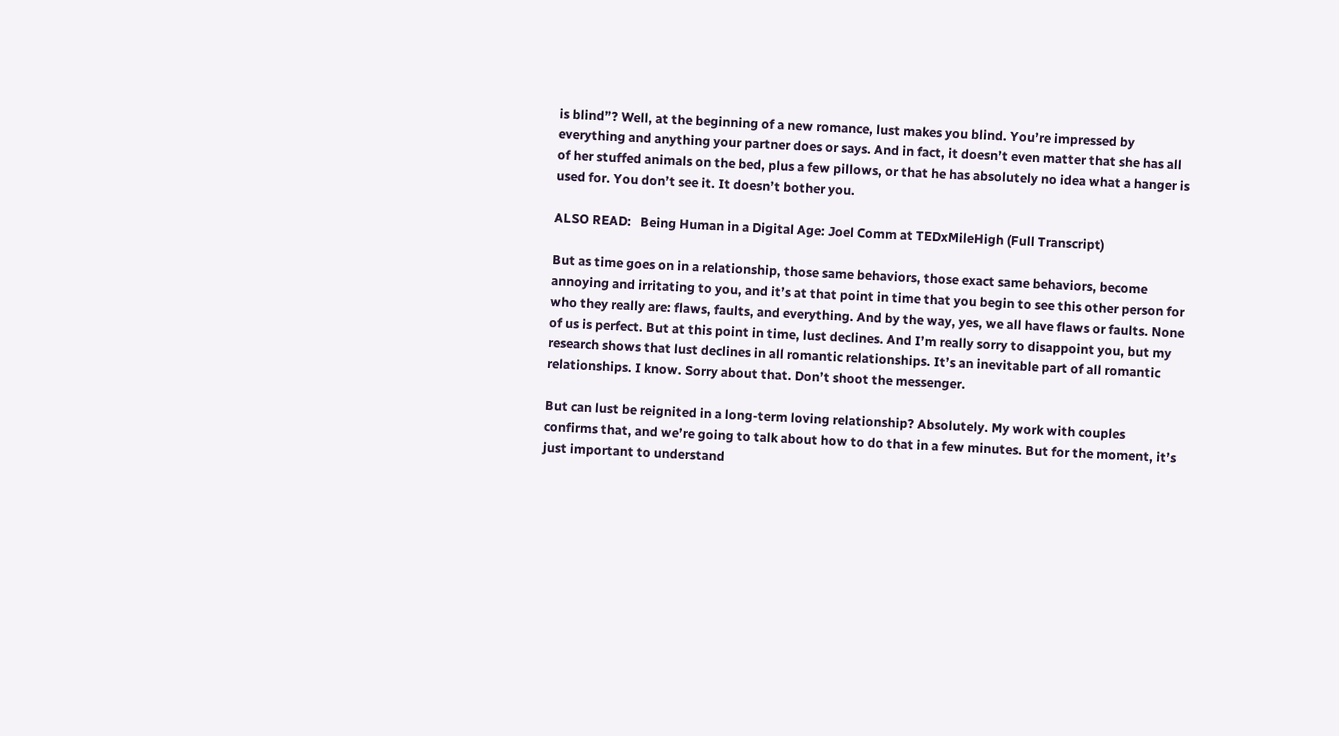is blind”? Well, at the beginning of a new romance, lust makes you blind. You’re impressed by everything and anything your partner does or says. And in fact, it doesn’t even matter that she has all of her stuffed animals on the bed, plus a few pillows, or that he has absolutely no idea what a hanger is used for. You don’t see it. It doesn’t bother you.

ALSO READ:   Being Human in a Digital Age: Joel Comm at TEDxMileHigh (Full Transcript)

But as time goes on in a relationship, those same behaviors, those exact same behaviors, become annoying and irritating to you, and it’s at that point in time that you begin to see this other person for who they really are: flaws, faults, and everything. And by the way, yes, we all have flaws or faults. None of us is perfect. But at this point in time, lust declines. And I’m really sorry to disappoint you, but my research shows that lust declines in all romantic relationships. It’s an inevitable part of all romantic relationships. I know. Sorry about that. Don’t shoot the messenger.

But can lust be reignited in a long-term loving relationship? Absolutely. My work with couples confirms that, and we’re going to talk about how to do that in a few minutes. But for the moment, it’s just important to understand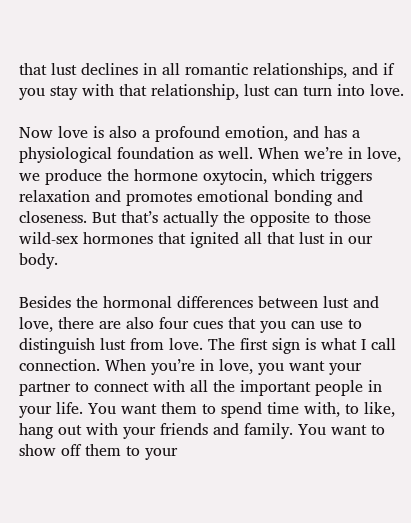that lust declines in all romantic relationships, and if you stay with that relationship, lust can turn into love.

Now love is also a profound emotion, and has a physiological foundation as well. When we’re in love, we produce the hormone oxytocin, which triggers relaxation and promotes emotional bonding and closeness. But that’s actually the opposite to those wild-sex hormones that ignited all that lust in our body.

Besides the hormonal differences between lust and love, there are also four cues that you can use to distinguish lust from love. The first sign is what I call connection. When you’re in love, you want your partner to connect with all the important people in your life. You want them to spend time with, to like, hang out with your friends and family. You want to show off them to your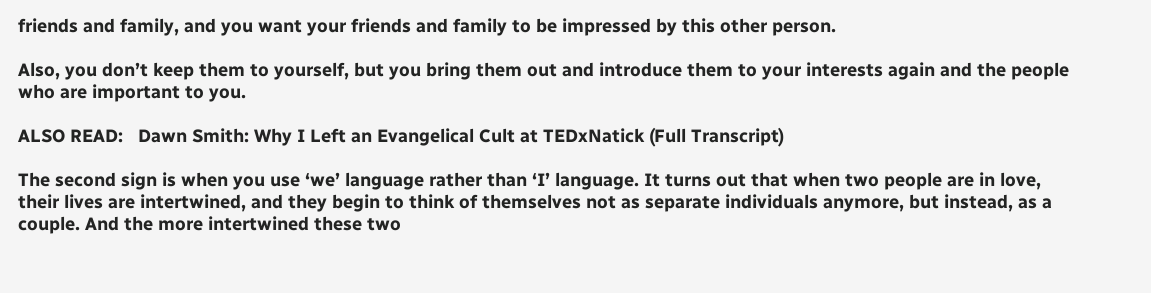friends and family, and you want your friends and family to be impressed by this other person.

Also, you don’t keep them to yourself, but you bring them out and introduce them to your interests again and the people who are important to you.

ALSO READ:   Dawn Smith: Why I Left an Evangelical Cult at TEDxNatick (Full Transcript)

The second sign is when you use ‘we’ language rather than ‘I’ language. It turns out that when two people are in love, their lives are intertwined, and they begin to think of themselves not as separate individuals anymore, but instead, as a couple. And the more intertwined these two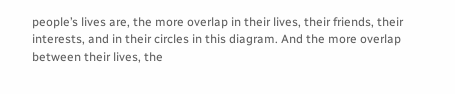people’s lives are, the more overlap in their lives, their friends, their interests, and in their circles in this diagram. And the more overlap between their lives, the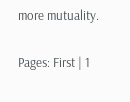more mutuality.

Pages: First | 1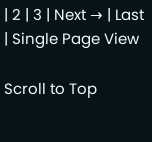| 2 | 3 | Next → | Last | Single Page View

Scroll to Top